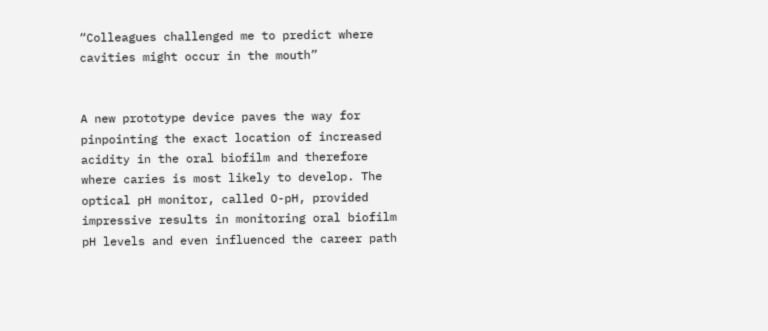“Colleagues challenged me to predict where cavities might occur in the mouth”


A new prototype device paves the way for pinpointing the exact location of increased acidity in the oral biofilm and therefore where caries is most likely to develop. The optical pH monitor, called O-pH, provided impressive results in monitoring oral biofilm pH levels and even influenced the career path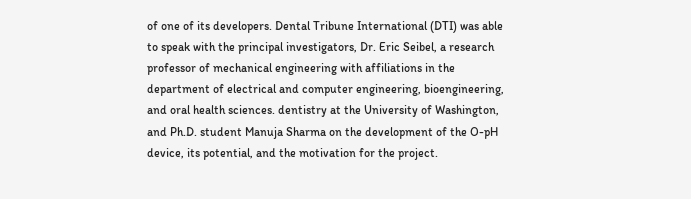of one of its developers. Dental Tribune International (DTI) was able to speak with the principal investigators, Dr. Eric Seibel, a research professor of mechanical engineering with affiliations in the department of electrical and computer engineering, bioengineering, and oral health sciences. dentistry at the University of Washington, and Ph.D. student Manuja Sharma on the development of the O-pH device, its potential, and the motivation for the project.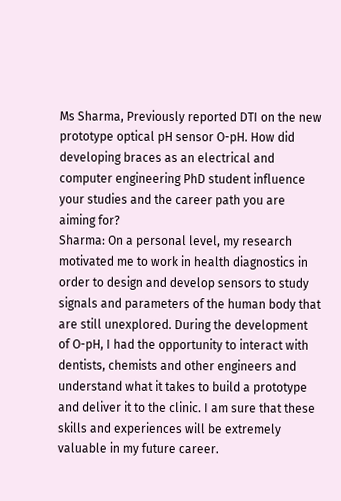Ms Sharma, Previously reported DTI on the new prototype optical pH sensor O-pH. How did developing braces as an electrical and computer engineering PhD student influence your studies and the career path you are aiming for?
Sharma: On a personal level, my research motivated me to work in health diagnostics in order to design and develop sensors to study signals and parameters of the human body that are still unexplored. During the development of O-pH, I had the opportunity to interact with dentists, chemists and other engineers and understand what it takes to build a prototype and deliver it to the clinic. I am sure that these skills and experiences will be extremely valuable in my future career.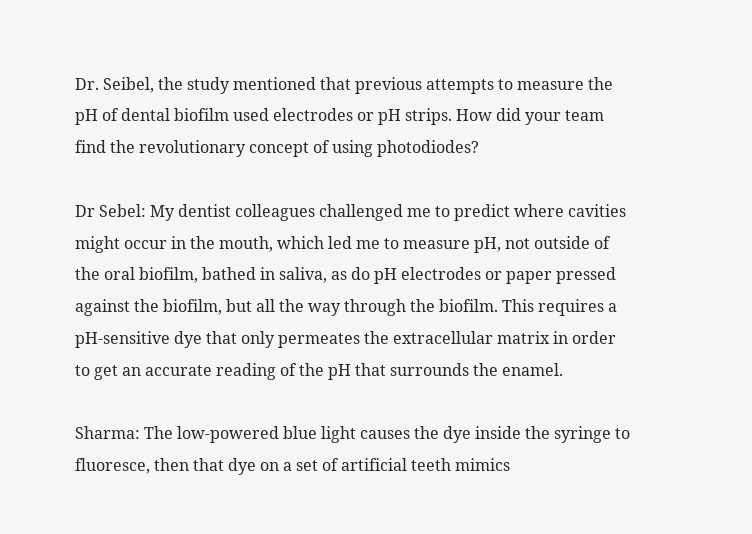Dr. Seibel, the study mentioned that previous attempts to measure the pH of dental biofilm used electrodes or pH strips. How did your team find the revolutionary concept of using photodiodes?

Dr Sebel: My dentist colleagues challenged me to predict where cavities might occur in the mouth, which led me to measure pH, not outside of the oral biofilm, bathed in saliva, as do pH electrodes or paper pressed against the biofilm, but all the way through the biofilm. This requires a pH-sensitive dye that only permeates the extracellular matrix in order to get an accurate reading of the pH that surrounds the enamel.

Sharma: The low-powered blue light causes the dye inside the syringe to fluoresce, then that dye on a set of artificial teeth mimics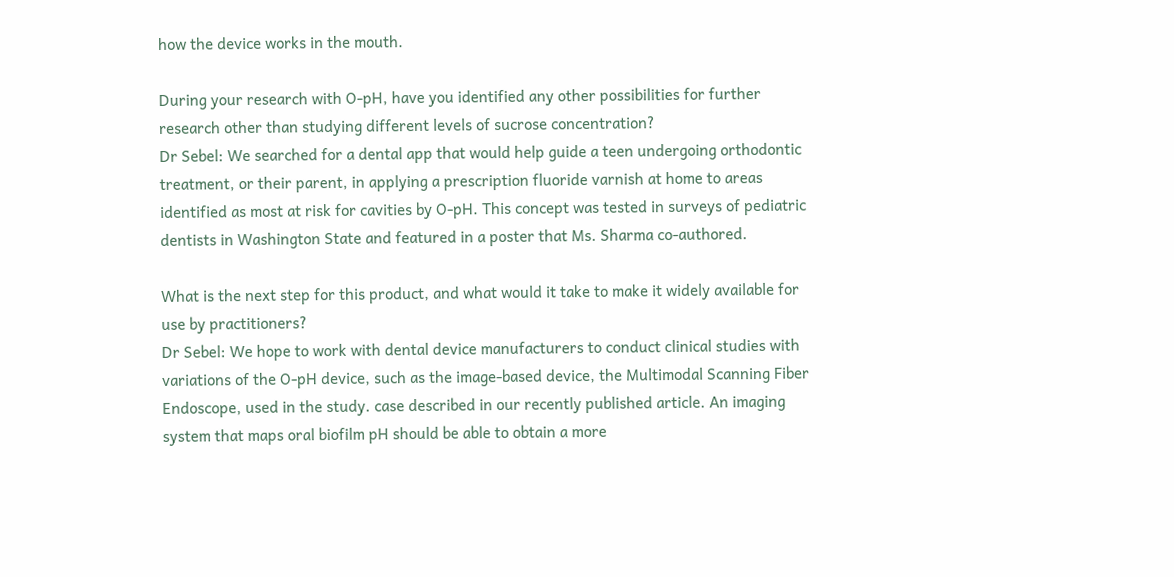how the device works in the mouth.

During your research with O-pH, have you identified any other possibilities for further research other than studying different levels of sucrose concentration?
Dr Sebel: We searched for a dental app that would help guide a teen undergoing orthodontic treatment, or their parent, in applying a prescription fluoride varnish at home to areas identified as most at risk for cavities by O-pH. This concept was tested in surveys of pediatric dentists in Washington State and featured in a poster that Ms. Sharma co-authored.

What is the next step for this product, and what would it take to make it widely available for use by practitioners?
Dr Sebel: We hope to work with dental device manufacturers to conduct clinical studies with variations of the O-pH device, such as the image-based device, the Multimodal Scanning Fiber Endoscope, used in the study. case described in our recently published article. An imaging system that maps oral biofilm pH should be able to obtain a more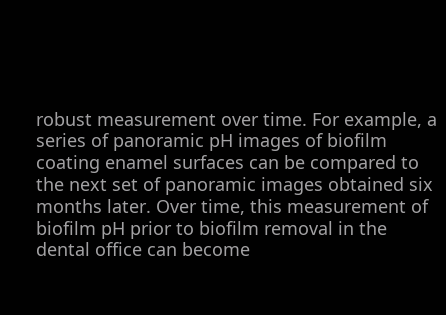robust measurement over time. For example, a series of panoramic pH images of biofilm coating enamel surfaces can be compared to the next set of panoramic images obtained six months later. Over time, this measurement of biofilm pH prior to biofilm removal in the dental office can become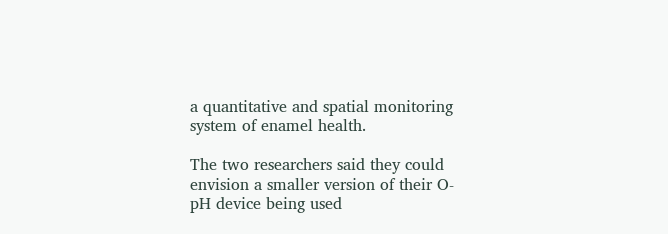a quantitative and spatial monitoring system of enamel health.

The two researchers said they could envision a smaller version of their O-pH device being used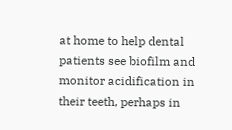at home to help dental patients see biofilm and monitor acidification in their teeth, perhaps in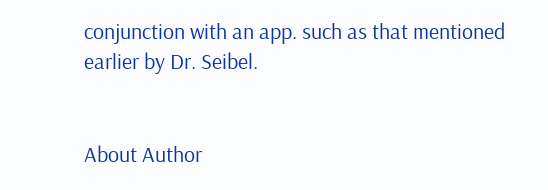conjunction with an app. such as that mentioned earlier by Dr. Seibel.


About Author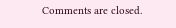Comments are closed.